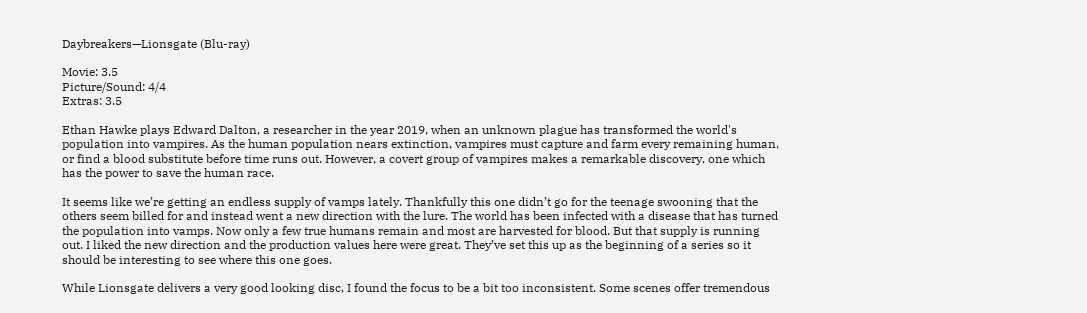Daybreakers—Lionsgate (Blu-ray)

Movie: 3.5
Picture/Sound: 4/4
Extras: 3.5

Ethan Hawke plays Edward Dalton, a researcher in the year 2019, when an unknown plague has transformed the world's population into vampires. As the human population nears extinction, vampires must capture and farm every remaining human, or find a blood substitute before time runs out. However, a covert group of vampires makes a remarkable discovery, one which has the power to save the human race.

It seems like we’re getting an endless supply of vamps lately. Thankfully this one didn’t go for the teenage swooning that the others seem billed for and instead went a new direction with the lure. The world has been infected with a disease that has turned the population into vamps. Now only a few true humans remain and most are harvested for blood. But that supply is running out. I liked the new direction and the production values here were great. They’ve set this up as the beginning of a series so it should be interesting to see where this one goes.

While Lionsgate delivers a very good looking disc, I found the focus to be a bit too inconsistent. Some scenes offer tremendous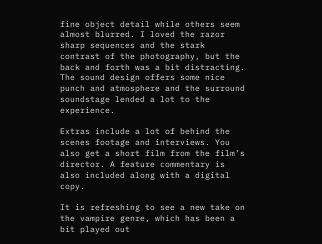fine object detail while others seem almost blurred. I loved the razor sharp sequences and the stark contrast of the photography, but the back and forth was a bit distracting. The sound design offers some nice punch and atmosphere and the surround soundstage lended a lot to the experience.

Extras include a lot of behind the scenes footage and interviews. You also get a short film from the film’s director. A feature commentary is also included along with a digital copy.

It is refreshing to see a new take on the vampire genre, which has been a bit played out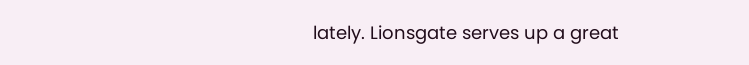lately. Lionsgate serves up a great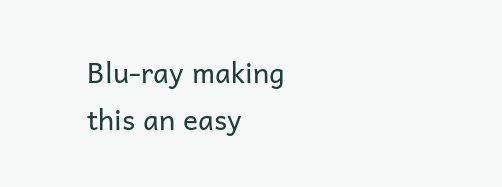Blu-ray making this an easy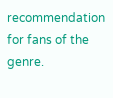recommendation for fans of the genre.